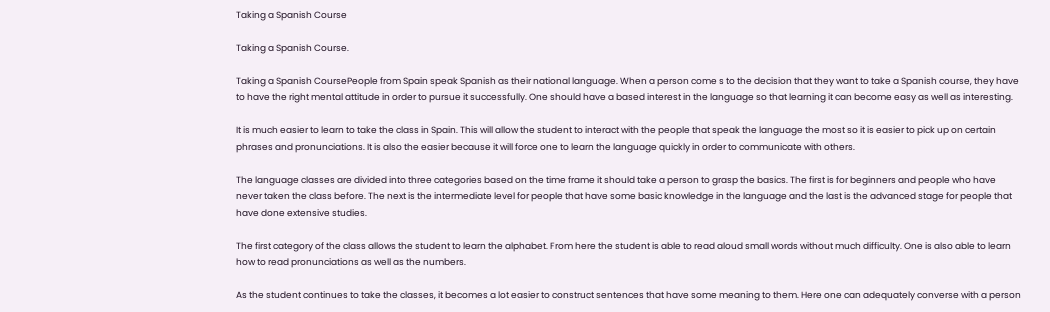Taking a Spanish Course

Taking a Spanish Course.

Taking a Spanish CoursePeople from Spain speak Spanish as their national language. When a person come s to the decision that they want to take a Spanish course, they have to have the right mental attitude in order to pursue it successfully. One should have a based interest in the language so that learning it can become easy as well as interesting.

It is much easier to learn to take the class in Spain. This will allow the student to interact with the people that speak the language the most so it is easier to pick up on certain phrases and pronunciations. It is also the easier because it will force one to learn the language quickly in order to communicate with others.

The language classes are divided into three categories based on the time frame it should take a person to grasp the basics. The first is for beginners and people who have never taken the class before. The next is the intermediate level for people that have some basic knowledge in the language and the last is the advanced stage for people that have done extensive studies.

The first category of the class allows the student to learn the alphabet. From here the student is able to read aloud small words without much difficulty. One is also able to learn how to read pronunciations as well as the numbers.

As the student continues to take the classes, it becomes a lot easier to construct sentences that have some meaning to them. Here one can adequately converse with a person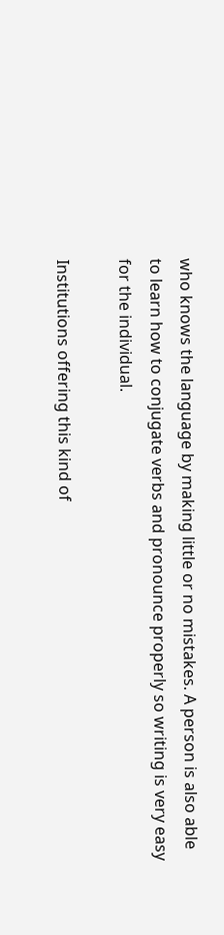who knows the language by making little or no mistakes. A person is also able to learn how to conjugate verbs and pronounce properly so writing is very easy for the individual.

Institutions offering this kind of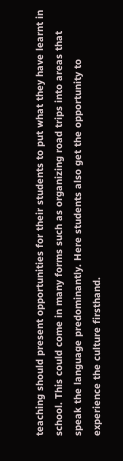teaching should present opportunities for their students to put what they have learnt in school. This could come in many forms such as organizing road trips into areas that speak the language predominantly. Here students also get the opportunity to experience the culture firsthand.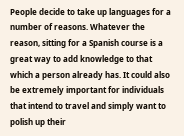People decide to take up languages for a number of reasons. Whatever the reason, sitting for a Spanish course is a great way to add knowledge to that which a person already has. It could also be extremely important for individuals that intend to travel and simply want to polish up their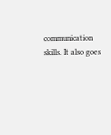communication skills. It also goes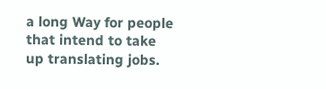a long Way for people that intend to take up translating jobs.